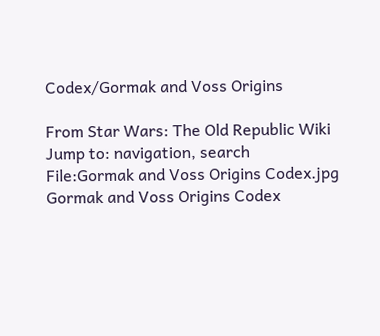Codex/Gormak and Voss Origins

From Star Wars: The Old Republic Wiki
Jump to: navigation, search
File:Gormak and Voss Origins Codex.jpg
Gormak and Voss Origins Codex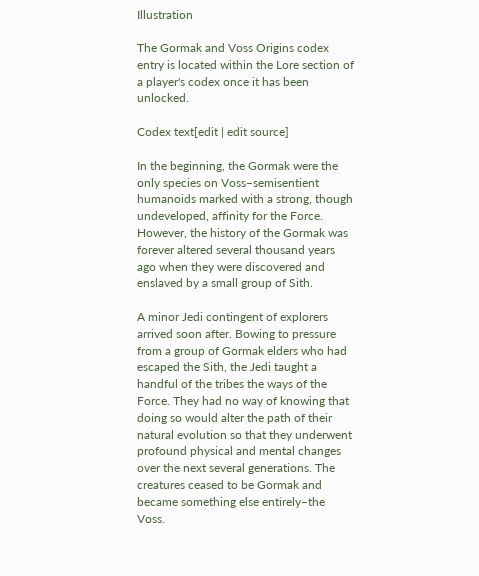Illustration

The Gormak and Voss Origins codex entry is located within the Lore section of a player's codex once it has been unlocked.

Codex text[edit | edit source]

In the beginning, the Gormak were the only species on Voss–semisentient humanoids marked with a strong, though undeveloped, affinity for the Force. However, the history of the Gormak was forever altered several thousand years ago when they were discovered and enslaved by a small group of Sith.

A minor Jedi contingent of explorers arrived soon after. Bowing to pressure from a group of Gormak elders who had escaped the Sith, the Jedi taught a handful of the tribes the ways of the Force. They had no way of knowing that doing so would alter the path of their natural evolution so that they underwent profound physical and mental changes over the next several generations. The creatures ceased to be Gormak and became something else entirely–the Voss.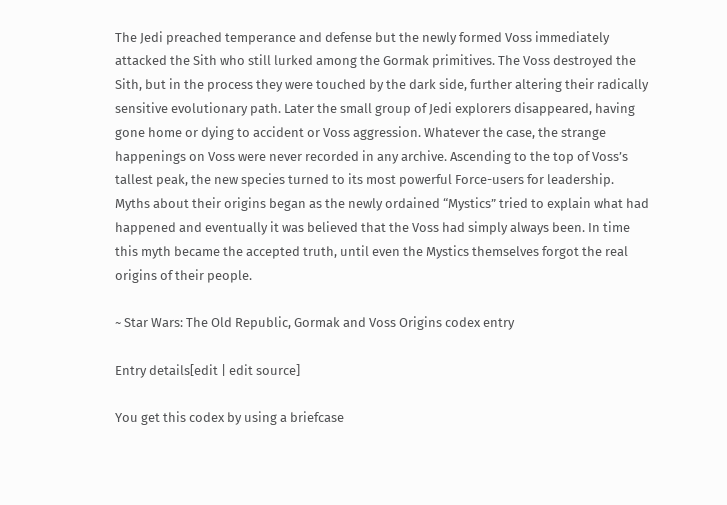The Jedi preached temperance and defense but the newly formed Voss immediately attacked the Sith who still lurked among the Gormak primitives. The Voss destroyed the Sith, but in the process they were touched by the dark side, further altering their radically sensitive evolutionary path. Later the small group of Jedi explorers disappeared, having gone home or dying to accident or Voss aggression. Whatever the case, the strange happenings on Voss were never recorded in any archive. Ascending to the top of Voss’s tallest peak, the new species turned to its most powerful Force-users for leadership. Myths about their origins began as the newly ordained “Mystics” tried to explain what had happened and eventually it was believed that the Voss had simply always been. In time this myth became the accepted truth, until even the Mystics themselves forgot the real origins of their people.

~ Star Wars: The Old Republic, Gormak and Voss Origins codex entry

Entry details[edit | edit source]

You get this codex by using a briefcase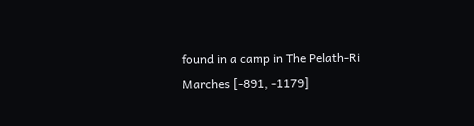found in a camp in The Pelath-Ri Marches [-891, -1179]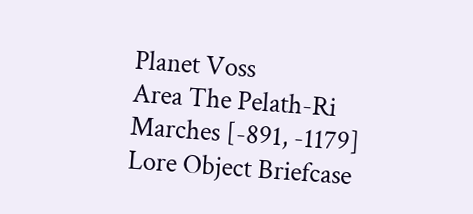Planet Voss
Area The Pelath-Ri Marches [-891, -1179]
Lore Object Briefcase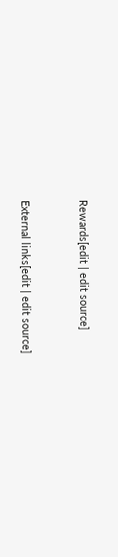Rewards[edit | edit source]


External links[edit | edit source]